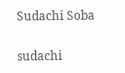Sudachi Soba

sudachi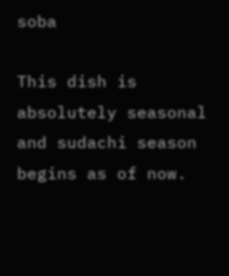soba

This dish is absolutely seasonal and sudachi season begins as of now.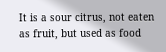It is a sour citrus, not eaten as fruit, but used as food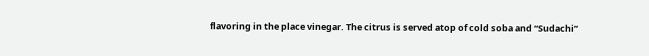flavoring in the place vinegar. The citrus is served atop of cold soba and “Sudachi”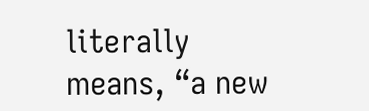literally means, “a new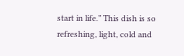start in life.” This dish is so refreshing, light, cold and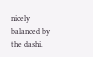nicely balanced by the dashi.